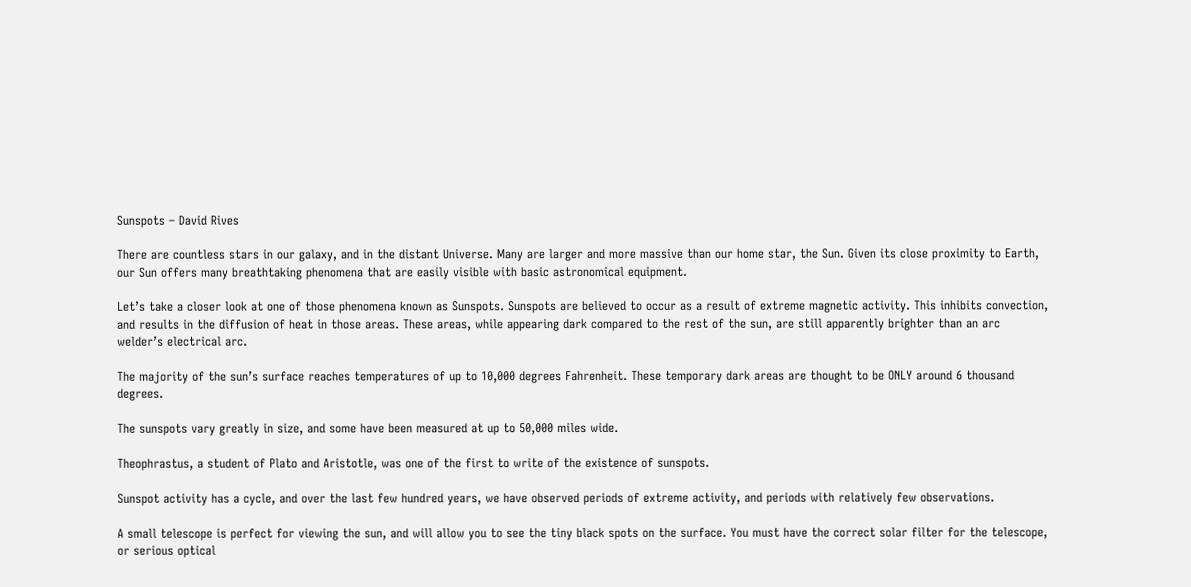Sunspots – David Rives

There are countless stars in our galaxy, and in the distant Universe. Many are larger and more massive than our home star, the Sun. Given its close proximity to Earth, our Sun offers many breathtaking phenomena that are easily visible with basic astronomical equipment.

Let’s take a closer look at one of those phenomena known as Sunspots. Sunspots are believed to occur as a result of extreme magnetic activity. This inhibits convection, and results in the diffusion of heat in those areas. These areas, while appearing dark compared to the rest of the sun, are still apparently brighter than an arc welder’s electrical arc.

The majority of the sun’s surface reaches temperatures of up to 10,000 degrees Fahrenheit. These temporary dark areas are thought to be ONLY around 6 thousand degrees.

The sunspots vary greatly in size, and some have been measured at up to 50,000 miles wide.

Theophrastus, a student of Plato and Aristotle, was one of the first to write of the existence of sunspots.

Sunspot activity has a cycle, and over the last few hundred years, we have observed periods of extreme activity, and periods with relatively few observations.

A small telescope is perfect for viewing the sun, and will allow you to see the tiny black spots on the surface. You must have the correct solar filter for the telescope, or serious optical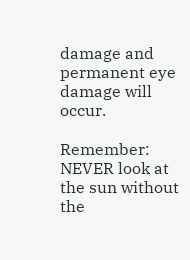damage and permanent eye damage will occur.

Remember: NEVER look at the sun without the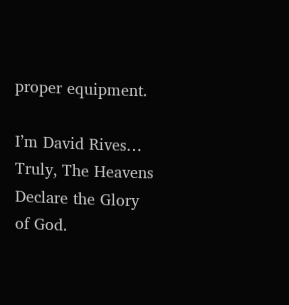proper equipment.

I’m David Rives…
Truly, The Heavens Declare the Glory of God.